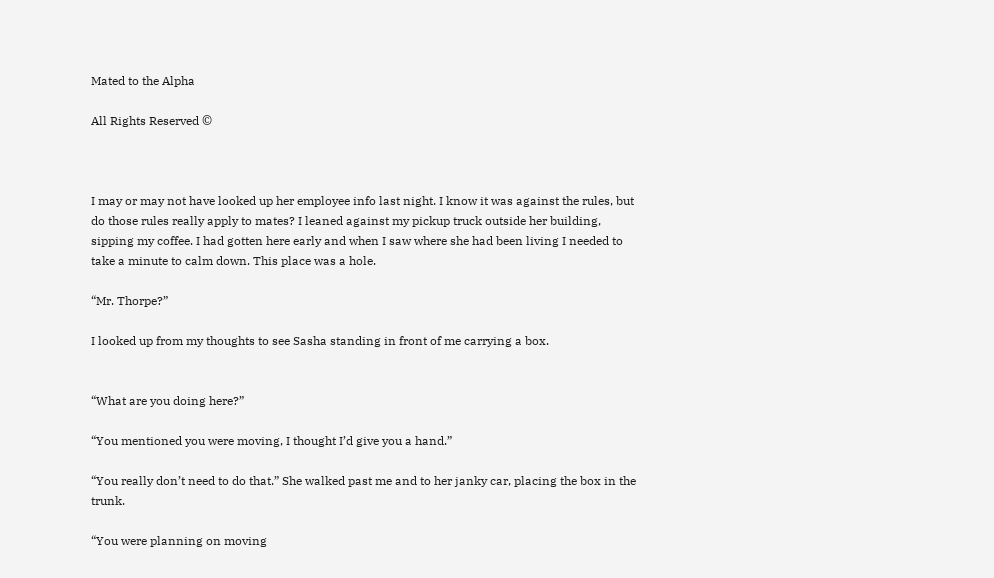Mated to the Alpha

All Rights Reserved ©



I may or may not have looked up her employee info last night. I know it was against the rules, but do those rules really apply to mates? I leaned against my pickup truck outside her building, sipping my coffee. I had gotten here early and when I saw where she had been living I needed to take a minute to calm down. This place was a hole.

“Mr. Thorpe?”

I looked up from my thoughts to see Sasha standing in front of me carrying a box.


“What are you doing here?”

“You mentioned you were moving, I thought I’d give you a hand.”

“You really don’t need to do that.” She walked past me and to her janky car, placing the box in the trunk.

“You were planning on moving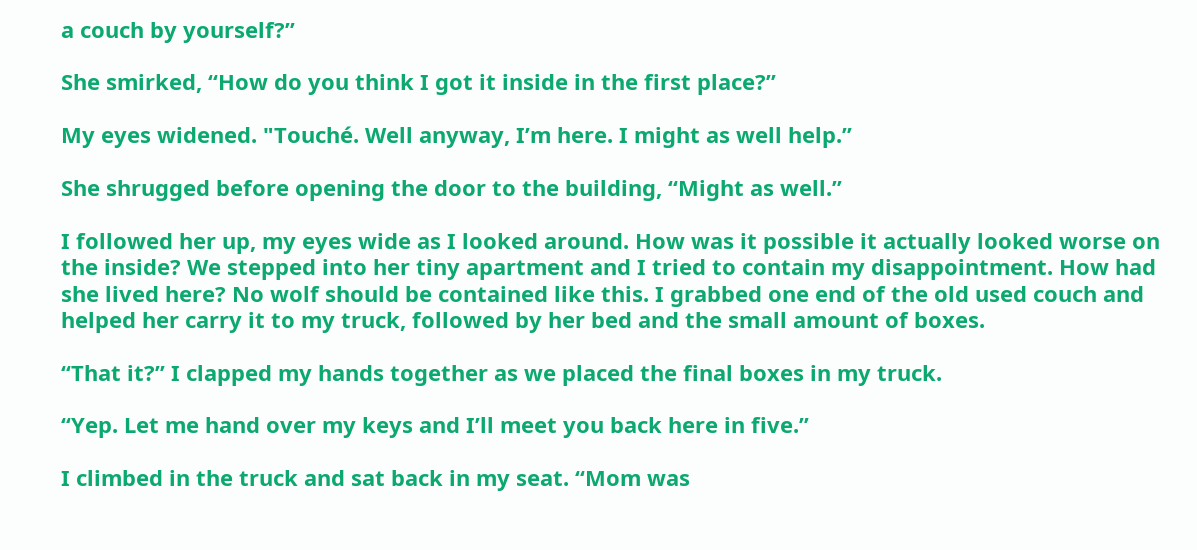a couch by yourself?”

She smirked, “How do you think I got it inside in the first place?”

My eyes widened. "Touché. Well anyway, I’m here. I might as well help.”

She shrugged before opening the door to the building, “Might as well.”

I followed her up, my eyes wide as I looked around. How was it possible it actually looked worse on the inside? We stepped into her tiny apartment and I tried to contain my disappointment. How had she lived here? No wolf should be contained like this. I grabbed one end of the old used couch and helped her carry it to my truck, followed by her bed and the small amount of boxes.

“That it?” I clapped my hands together as we placed the final boxes in my truck.

“Yep. Let me hand over my keys and I’ll meet you back here in five.”

I climbed in the truck and sat back in my seat. “Mom was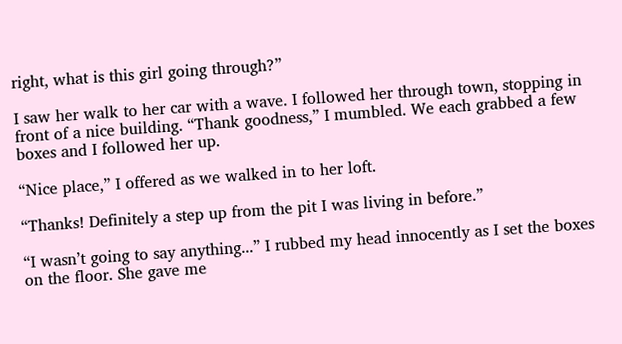right, what is this girl going through?”

I saw her walk to her car with a wave. I followed her through town, stopping in front of a nice building. “Thank goodness,” I mumbled. We each grabbed a few boxes and I followed her up.

“Nice place,” I offered as we walked in to her loft.

“Thanks! Definitely a step up from the pit I was living in before.”

“I wasn’t going to say anything...” I rubbed my head innocently as I set the boxes on the floor. She gave me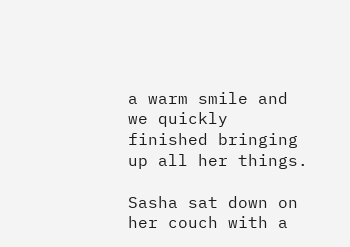a warm smile and we quickly finished bringing up all her things.

Sasha sat down on her couch with a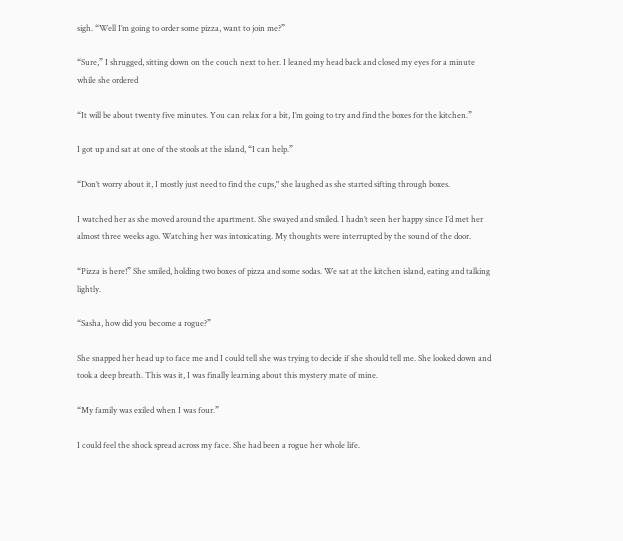sigh. “Well I’m going to order some pizza, want to join me?”

“Sure,” I shrugged, sitting down on the couch next to her. I leaned my head back and closed my eyes for a minute while she ordered

“It will be about twenty five minutes. You can relax for a bit, I’m going to try and find the boxes for the kitchen.”

I got up and sat at one of the stools at the island, “I can help.”

“Don’t worry about it, I mostly just need to find the cups," she laughed as she started sifting through boxes.

I watched her as she moved around the apartment. She swayed and smiled. I hadn’t seen her happy since I’d met her almost three weeks ago. Watching her was intoxicating. My thoughts were interrupted by the sound of the door.

“Pizza is here!” She smiled, holding two boxes of pizza and some sodas. We sat at the kitchen island, eating and talking lightly.

“Sasha, how did you become a rogue?”

She snapped her head up to face me and I could tell she was trying to decide if she should tell me. She looked down and took a deep breath. This was it, I was finally learning about this mystery mate of mine.

“My family was exiled when I was four.”

I could feel the shock spread across my face. She had been a rogue her whole life.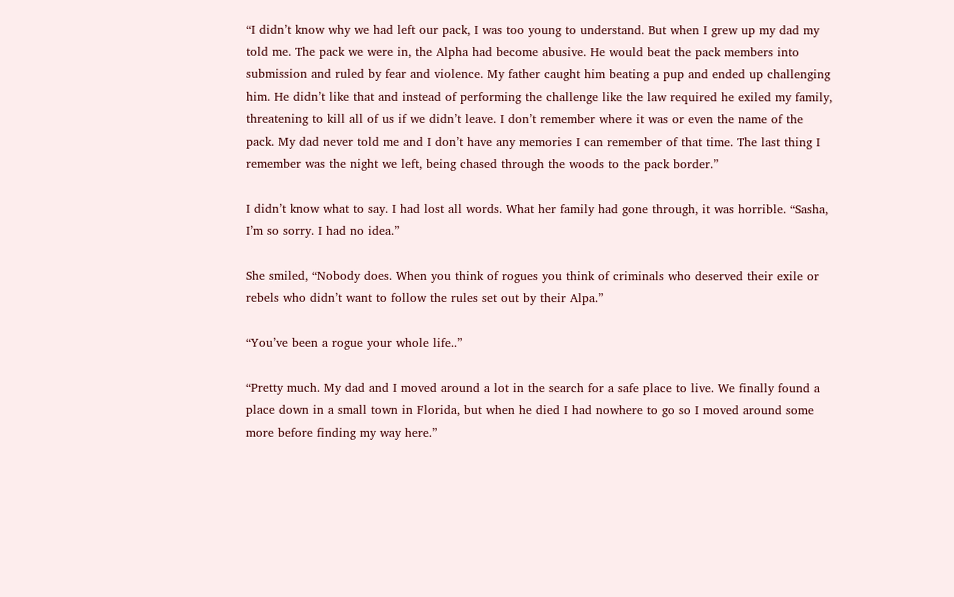“I didn’t know why we had left our pack, I was too young to understand. But when I grew up my dad my told me. The pack we were in, the Alpha had become abusive. He would beat the pack members into submission and ruled by fear and violence. My father caught him beating a pup and ended up challenging him. He didn’t like that and instead of performing the challenge like the law required he exiled my family, threatening to kill all of us if we didn’t leave. I don’t remember where it was or even the name of the pack. My dad never told me and I don’t have any memories I can remember of that time. The last thing I remember was the night we left, being chased through the woods to the pack border.”

I didn’t know what to say. I had lost all words. What her family had gone through, it was horrible. “Sasha, I’m so sorry. I had no idea.”

She smiled, “Nobody does. When you think of rogues you think of criminals who deserved their exile or rebels who didn’t want to follow the rules set out by their Alpa.”

“You’ve been a rogue your whole life..”

“Pretty much. My dad and I moved around a lot in the search for a safe place to live. We finally found a place down in a small town in Florida, but when he died I had nowhere to go so I moved around some more before finding my way here.”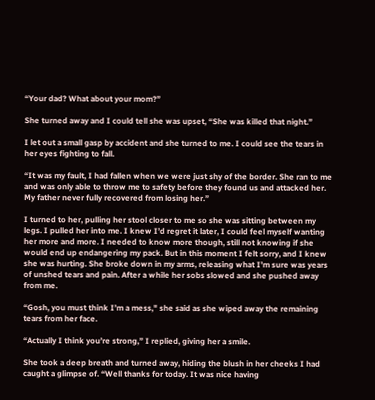“Your dad? What about your mom?”

She turned away and I could tell she was upset, “She was killed that night.”

I let out a small gasp by accident and she turned to me. I could see the tears in her eyes fighting to fall.

“It was my fault, I had fallen when we were just shy of the border. She ran to me and was only able to throw me to safety before they found us and attacked her. My father never fully recovered from losing her.”

I turned to her, pulling her stool closer to me so she was sitting between my legs. I pulled her into me. I knew I’d regret it later, I could feel myself wanting her more and more. I needed to know more though, still not knowing if she would end up endangering my pack. But in this moment I felt sorry, and I knew she was hurting. She broke down in my arms, releasing what I’m sure was years of unshed tears and pain. After a while her sobs slowed and she pushed away from me.

“Gosh, you must think I’m a mess," she said as she wiped away the remaining tears from her face.

“Actually I think you’re strong,” I replied, giving her a smile.

She took a deep breath and turned away, hiding the blush in her cheeks I had caught a glimpse of. “Well thanks for today. It was nice having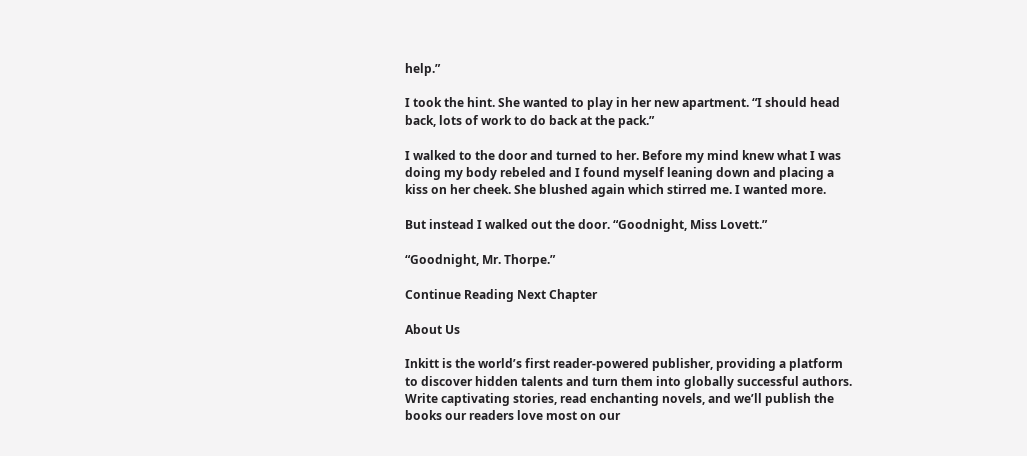help.”

I took the hint. She wanted to play in her new apartment. “I should head back, lots of work to do back at the pack.”

I walked to the door and turned to her. Before my mind knew what I was doing my body rebeled and I found myself leaning down and placing a kiss on her cheek. She blushed again which stirred me. I wanted more.

But instead I walked out the door. “Goodnight, Miss Lovett.”

“Goodnight, Mr. Thorpe.”

Continue Reading Next Chapter

About Us

Inkitt is the world’s first reader-powered publisher, providing a platform to discover hidden talents and turn them into globally successful authors. Write captivating stories, read enchanting novels, and we’ll publish the books our readers love most on our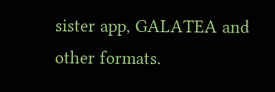sister app, GALATEA and other formats.